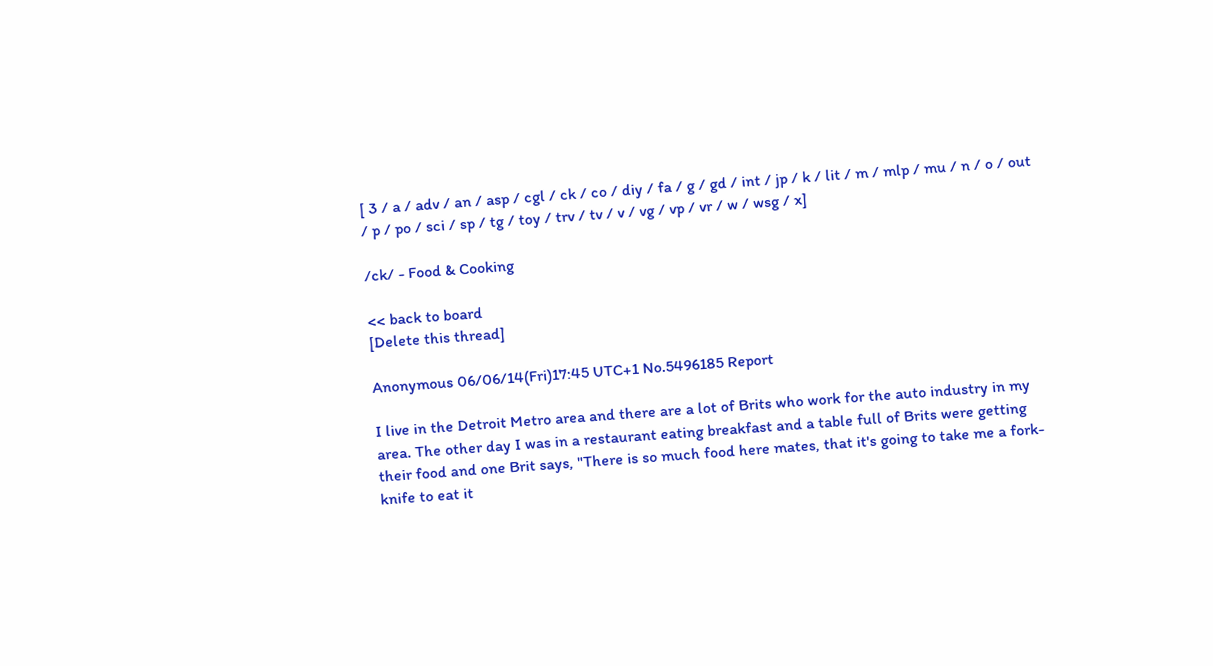[ 3 / a / adv / an / asp / cgl / ck / co / diy / fa / g / gd / int / jp / k / lit / m / mlp / mu / n / o / out / p / po / sci / sp / tg / toy / trv / tv / v / vg / vp / vr / w / wsg / x]

/ck/ - Food & Cooking

<< back to board
[Delete this thread]

Anonymous 06/06/14(Fri)17:45 UTC+1 No.5496185 Report

I live in the Detroit Metro area and there are a lot of Brits who work for the auto industry in my area. The other day I was in a restaurant eating breakfast and a table full of Brits were getting their food and one Brit says, "There is so much food here mates, that it's going to take me a fork-knife to eat it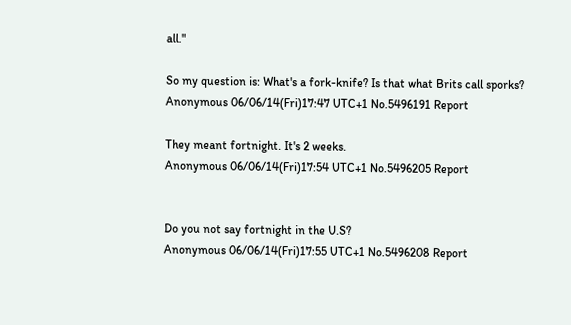all."

So my question is: What's a fork-knife? Is that what Brits call sporks?
Anonymous 06/06/14(Fri)17:47 UTC+1 No.5496191 Report

They meant fortnight. It's 2 weeks.
Anonymous 06/06/14(Fri)17:54 UTC+1 No.5496205 Report


Do you not say fortnight in the U.S?
Anonymous 06/06/14(Fri)17:55 UTC+1 No.5496208 Report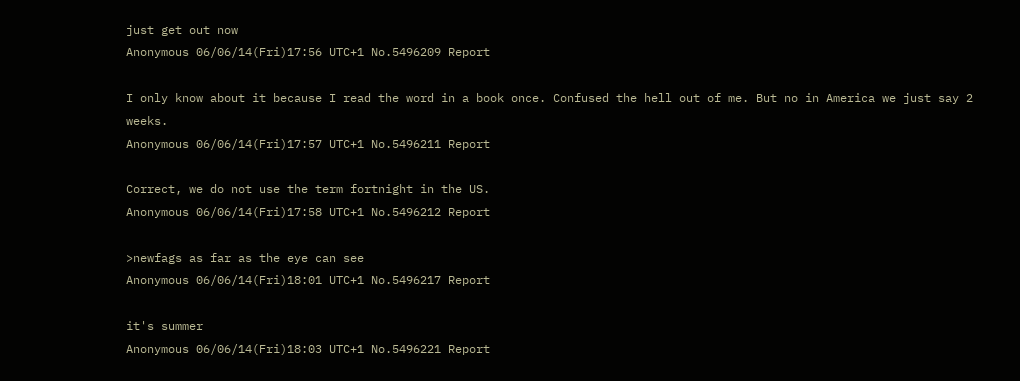just get out now
Anonymous 06/06/14(Fri)17:56 UTC+1 No.5496209 Report

I only know about it because I read the word in a book once. Confused the hell out of me. But no in America we just say 2 weeks.
Anonymous 06/06/14(Fri)17:57 UTC+1 No.5496211 Report

Correct, we do not use the term fortnight in the US.
Anonymous 06/06/14(Fri)17:58 UTC+1 No.5496212 Report

>newfags as far as the eye can see
Anonymous 06/06/14(Fri)18:01 UTC+1 No.5496217 Report

it's summer
Anonymous 06/06/14(Fri)18:03 UTC+1 No.5496221 Report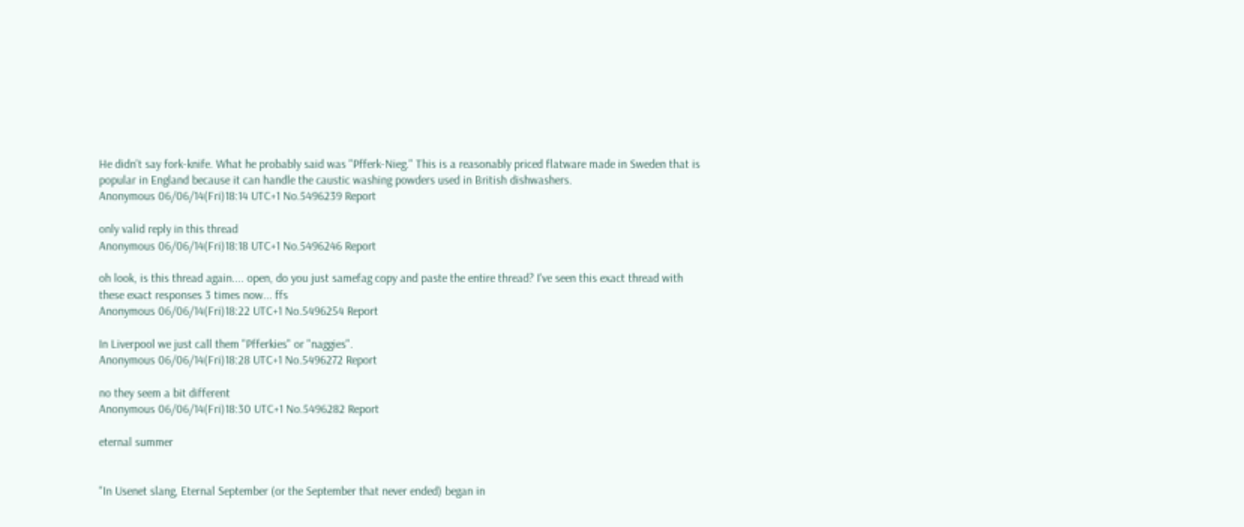He didn't say fork-knife. What he probably said was "Pfferk-Nieg." This is a reasonably priced flatware made in Sweden that is popular in England because it can handle the caustic washing powders used in British dishwashers.
Anonymous 06/06/14(Fri)18:14 UTC+1 No.5496239 Report

only valid reply in this thread
Anonymous 06/06/14(Fri)18:18 UTC+1 No.5496246 Report

oh look, is this thread again.... open, do you just samefag copy and paste the entire thread? I've seen this exact thread with these exact responses 3 times now... ffs
Anonymous 06/06/14(Fri)18:22 UTC+1 No.5496254 Report

In Liverpool we just call them "Pfferkies" or "naggies".
Anonymous 06/06/14(Fri)18:28 UTC+1 No.5496272 Report

no they seem a bit different
Anonymous 06/06/14(Fri)18:30 UTC+1 No.5496282 Report

eternal summer


"In Usenet slang, Eternal September (or the September that never ended) began in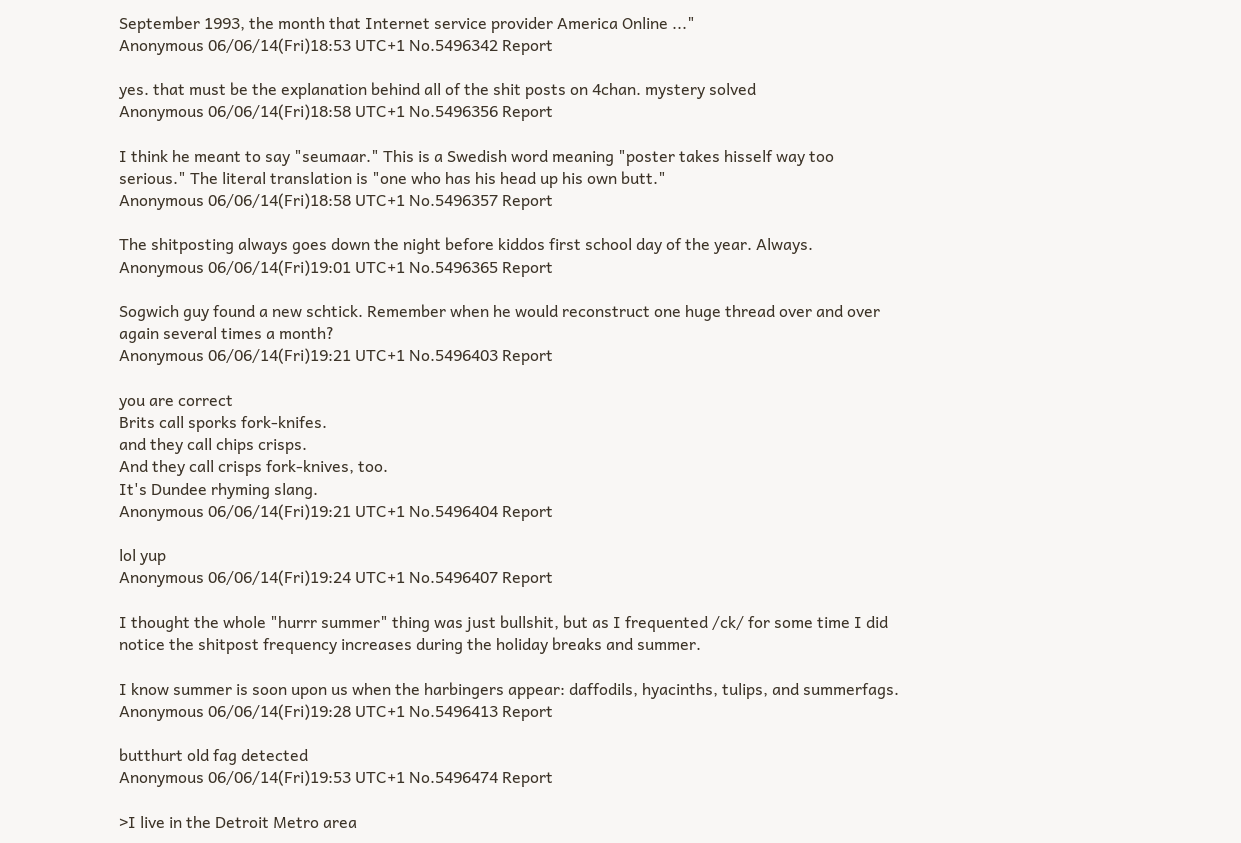September 1993, the month that Internet service provider America Online ..."
Anonymous 06/06/14(Fri)18:53 UTC+1 No.5496342 Report

yes. that must be the explanation behind all of the shit posts on 4chan. mystery solved
Anonymous 06/06/14(Fri)18:58 UTC+1 No.5496356 Report

I think he meant to say "seumaar." This is a Swedish word meaning "poster takes hisself way too serious." The literal translation is "one who has his head up his own butt."
Anonymous 06/06/14(Fri)18:58 UTC+1 No.5496357 Report

The shitposting always goes down the night before kiddos first school day of the year. Always.
Anonymous 06/06/14(Fri)19:01 UTC+1 No.5496365 Report

Sogwich guy found a new schtick. Remember when he would reconstruct one huge thread over and over again several times a month?
Anonymous 06/06/14(Fri)19:21 UTC+1 No.5496403 Report

you are correct
Brits call sporks fork-knifes.
and they call chips crisps.
And they call crisps fork-knives, too.
It's Dundee rhyming slang.
Anonymous 06/06/14(Fri)19:21 UTC+1 No.5496404 Report

lol yup
Anonymous 06/06/14(Fri)19:24 UTC+1 No.5496407 Report

I thought the whole "hurrr summer" thing was just bullshit, but as I frequented /ck/ for some time I did notice the shitpost frequency increases during the holiday breaks and summer.

I know summer is soon upon us when the harbingers appear: daffodils, hyacinths, tulips, and summerfags.
Anonymous 06/06/14(Fri)19:28 UTC+1 No.5496413 Report

butthurt old fag detected
Anonymous 06/06/14(Fri)19:53 UTC+1 No.5496474 Report

>I live in the Detroit Metro area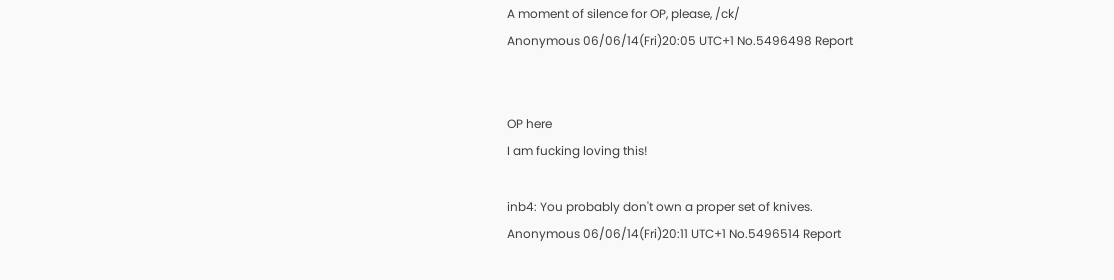A moment of silence for OP, please, /ck/
Anonymous 06/06/14(Fri)20:05 UTC+1 No.5496498 Report


OP here
I am fucking loving this!

inb4: You probably don't own a proper set of knives.
Anonymous 06/06/14(Fri)20:11 UTC+1 No.5496514 Report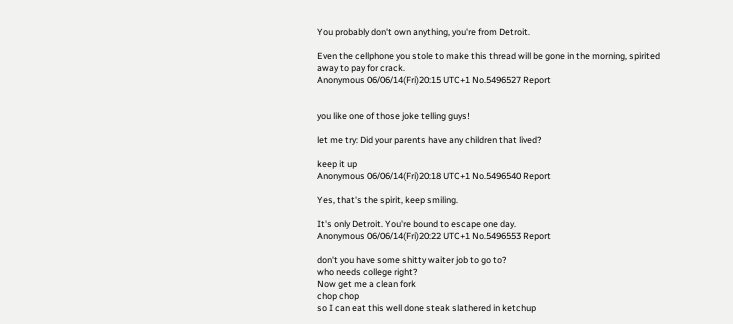You probably don't own anything, you're from Detroit.

Even the cellphone you stole to make this thread will be gone in the morning, spirited away to pay for crack.
Anonymous 06/06/14(Fri)20:15 UTC+1 No.5496527 Report


you like one of those joke telling guys!

let me try: Did your parents have any children that lived?

keep it up
Anonymous 06/06/14(Fri)20:18 UTC+1 No.5496540 Report

Yes, that's the spirit, keep smiling.

It's only Detroit. You're bound to escape one day.
Anonymous 06/06/14(Fri)20:22 UTC+1 No.5496553 Report

don't you have some shitty waiter job to go to?
who needs college right?
Now get me a clean fork
chop chop
so I can eat this well done steak slathered in ketchup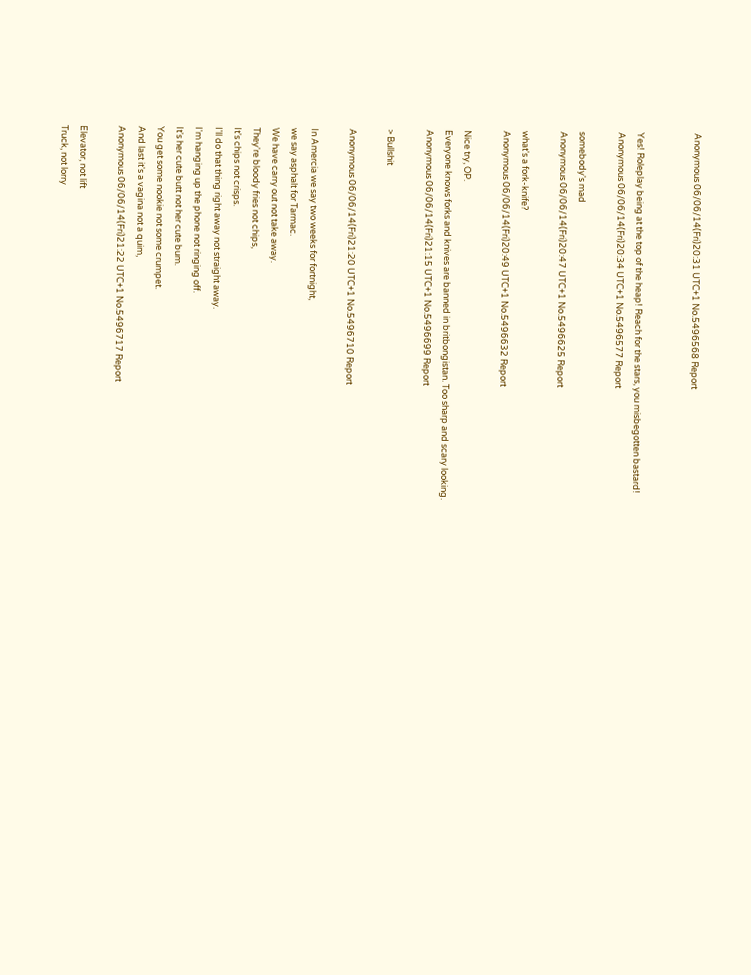Anonymous 06/06/14(Fri)20:31 UTC+1 No.5496568 Report


Yes! Roleplay being at the top of the heap! Reach for the stars, you misbegotten bastard!
Anonymous 06/06/14(Fri)20:34 UTC+1 No.5496577 Report

somebody's mad
Anonymous 06/06/14(Fri)20:47 UTC+1 No.5496625 Report

what's a fork-knife?
Anonymous 06/06/14(Fri)20:49 UTC+1 No.5496632 Report

Nice try, OP.
Everyone knows forks and knives are banned in britbongistan. Too sharp and scary looking.
Anonymous 06/06/14(Fri)21:15 UTC+1 No.5496699 Report

> Bullshit

Anonymous 06/06/14(Fri)21:20 UTC+1 No.5496710 Report

In Amercia we say two weeks for fortnight,
we say asphalt for Tarmac.
We have carry out not take away.
They're bloody fries not chips,
It's chips not crisps.
I'll do that thing right away not straight away.
I'm hanging up the phone not ringing off.
It's her cute butt not her cute bum.
You get some nookie not some crumpet.
And last it's a vagina not a quim,
Anonymous 06/06/14(Fri)21:22 UTC+1 No.5496717 Report

Elevator, not lift
Truck, not lorry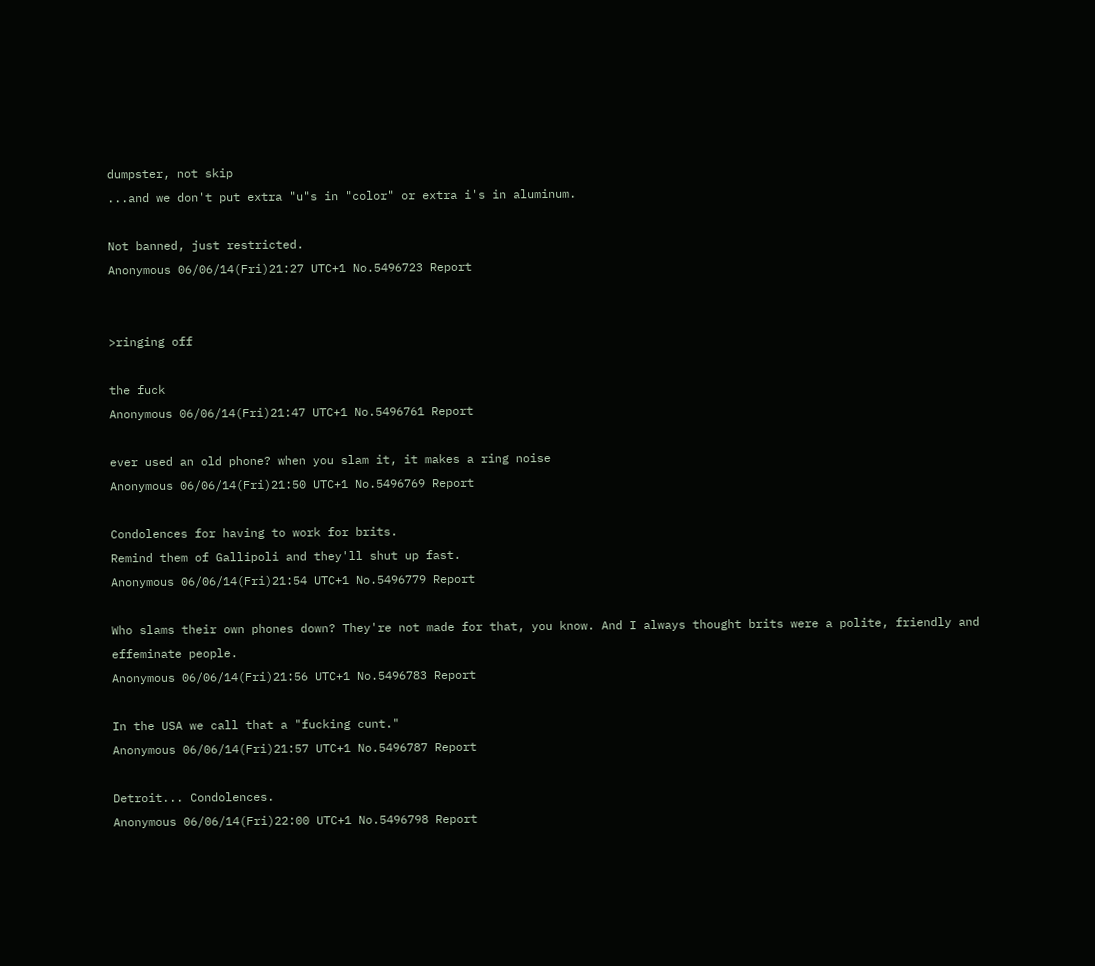dumpster, not skip
...and we don't put extra "u"s in "color" or extra i's in aluminum.

Not banned, just restricted.
Anonymous 06/06/14(Fri)21:27 UTC+1 No.5496723 Report


>ringing off

the fuck
Anonymous 06/06/14(Fri)21:47 UTC+1 No.5496761 Report

ever used an old phone? when you slam it, it makes a ring noise
Anonymous 06/06/14(Fri)21:50 UTC+1 No.5496769 Report

Condolences for having to work for brits.
Remind them of Gallipoli and they'll shut up fast.
Anonymous 06/06/14(Fri)21:54 UTC+1 No.5496779 Report

Who slams their own phones down? They're not made for that, you know. And I always thought brits were a polite, friendly and effeminate people.
Anonymous 06/06/14(Fri)21:56 UTC+1 No.5496783 Report

In the USA we call that a "fucking cunt."
Anonymous 06/06/14(Fri)21:57 UTC+1 No.5496787 Report

Detroit... Condolences.
Anonymous 06/06/14(Fri)22:00 UTC+1 No.5496798 Report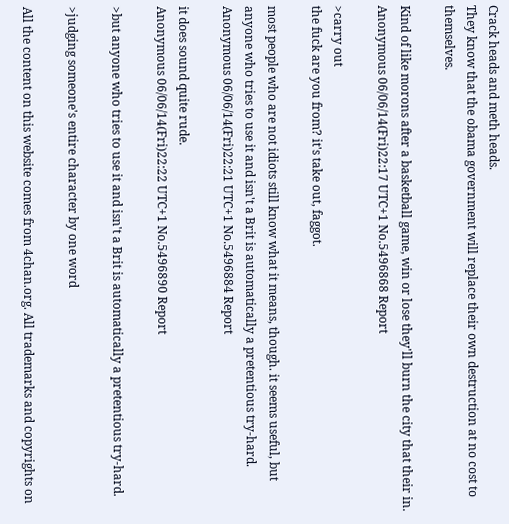Crack heads and meth heads.
They know that the obama government will replace their own destruction at no cost to themselves.

Kind of like morons after a basketball game, win or lose they'll burn the city that their in.
Anonymous 06/06/14(Fri)22:17 UTC+1 No.5496868 Report

>carry out
the fuck are you from? it's take out, faggot.

most people who are not idiots still know what it means, though. it seems useful, but anyone who tries to use it and isn't a Brit is automatically a pretentious try-hard.
Anonymous 06/06/14(Fri)22:21 UTC+1 No.5496884 Report

it does sound quite rude.
Anonymous 06/06/14(Fri)22:22 UTC+1 No.5496890 Report

>but anyone who tries to use it and isn't a Brit is automatically a pretentious try-hard.

>judging someone's entire character by one word

All the content on this website comes from 4chan.org. All trademarks and copyrights on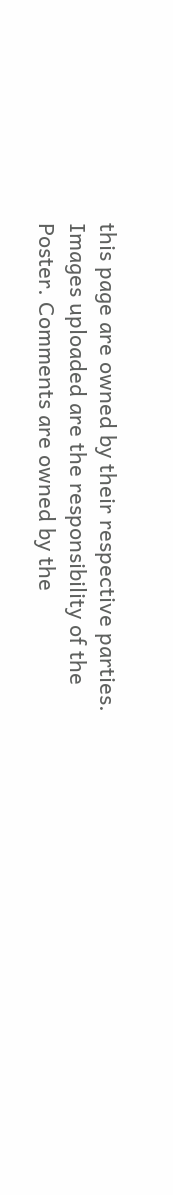this page are owned by their respective parties. Images uploaded are the responsibility of the Poster. Comments are owned by the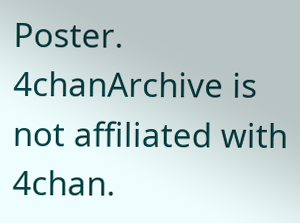Poster. 4chanArchive is not affiliated with 4chan.